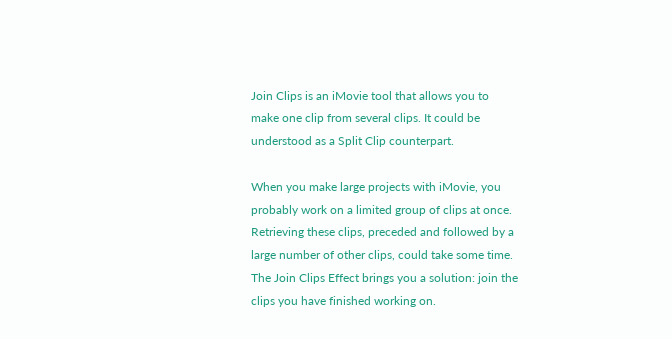Join Clips is an iMovie tool that allows you to make one clip from several clips. It could be understood as a Split Clip counterpart.

When you make large projects with iMovie, you probably work on a limited group of clips at once. Retrieving these clips, preceded and followed by a large number of other clips, could take some time. The Join Clips Effect brings you a solution: join the clips you have finished working on.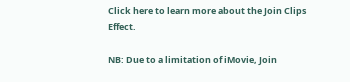Click here to learn more about the Join Clips Effect.

NB: Due to a limitation of iMovie, Join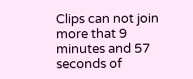Clips can not join more that 9 minutes and 57 seconds of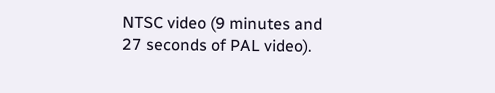NTSC video (9 minutes and 27 seconds of PAL video).